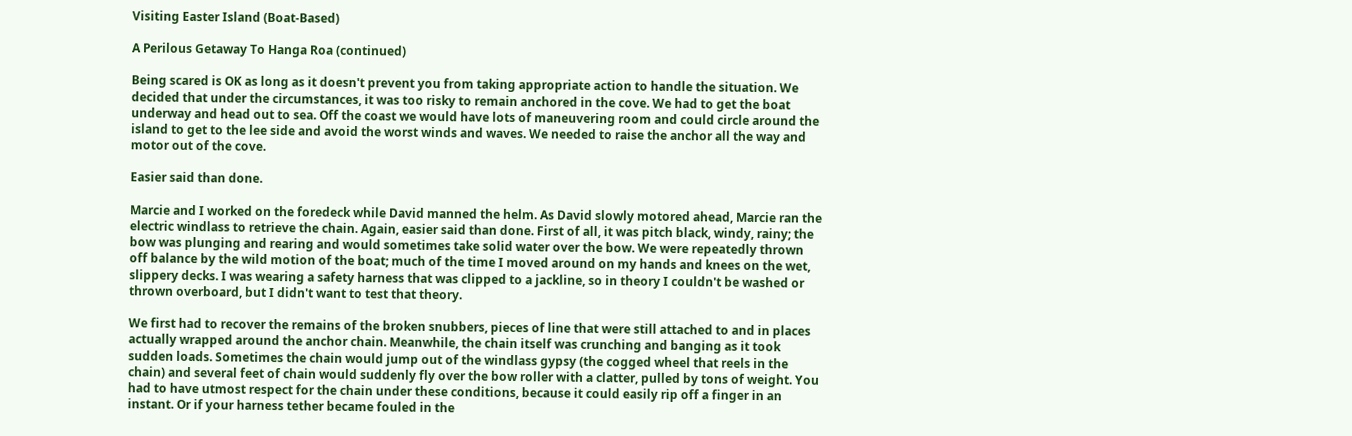Visiting Easter Island (Boat-Based)

A Perilous Getaway To Hanga Roa (continued)

Being scared is OK as long as it doesn't prevent you from taking appropriate action to handle the situation. We decided that under the circumstances, it was too risky to remain anchored in the cove. We had to get the boat underway and head out to sea. Off the coast we would have lots of maneuvering room and could circle around the island to get to the lee side and avoid the worst winds and waves. We needed to raise the anchor all the way and motor out of the cove.

Easier said than done.

Marcie and I worked on the foredeck while David manned the helm. As David slowly motored ahead, Marcie ran the electric windlass to retrieve the chain. Again, easier said than done. First of all, it was pitch black, windy, rainy; the bow was plunging and rearing and would sometimes take solid water over the bow. We were repeatedly thrown off balance by the wild motion of the boat; much of the time I moved around on my hands and knees on the wet, slippery decks. I was wearing a safety harness that was clipped to a jackline, so in theory I couldn't be washed or thrown overboard, but I didn't want to test that theory.

We first had to recover the remains of the broken snubbers, pieces of line that were still attached to and in places actually wrapped around the anchor chain. Meanwhile, the chain itself was crunching and banging as it took sudden loads. Sometimes the chain would jump out of the windlass gypsy (the cogged wheel that reels in the chain) and several feet of chain would suddenly fly over the bow roller with a clatter, pulled by tons of weight. You had to have utmost respect for the chain under these conditions, because it could easily rip off a finger in an instant. Or if your harness tether became fouled in the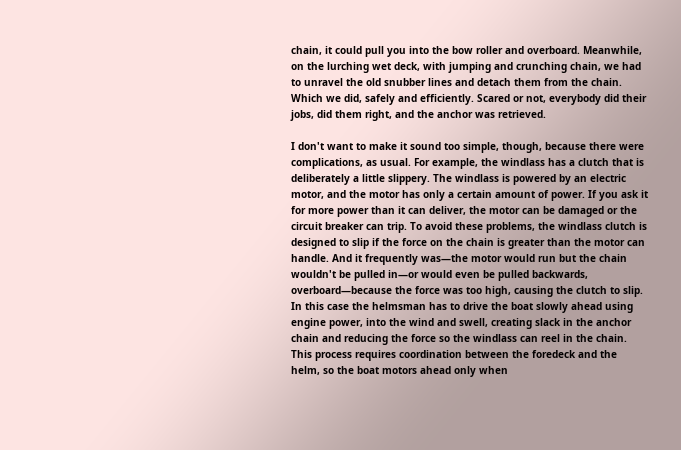chain, it could pull you into the bow roller and overboard. Meanwhile, on the lurching wet deck, with jumping and crunching chain, we had to unravel the old snubber lines and detach them from the chain. Which we did, safely and efficiently. Scared or not, everybody did their jobs, did them right, and the anchor was retrieved.

I don't want to make it sound too simple, though, because there were complications, as usual. For example, the windlass has a clutch that is deliberately a little slippery. The windlass is powered by an electric motor, and the motor has only a certain amount of power. If you ask it for more power than it can deliver, the motor can be damaged or the circuit breaker can trip. To avoid these problems, the windlass clutch is designed to slip if the force on the chain is greater than the motor can handle. And it frequently was—the motor would run but the chain wouldn't be pulled in—or would even be pulled backwards, overboard—because the force was too high, causing the clutch to slip. In this case the helmsman has to drive the boat slowly ahead using engine power, into the wind and swell, creating slack in the anchor chain and reducing the force so the windlass can reel in the chain. This process requires coordination between the foredeck and the helm, so the boat motors ahead only when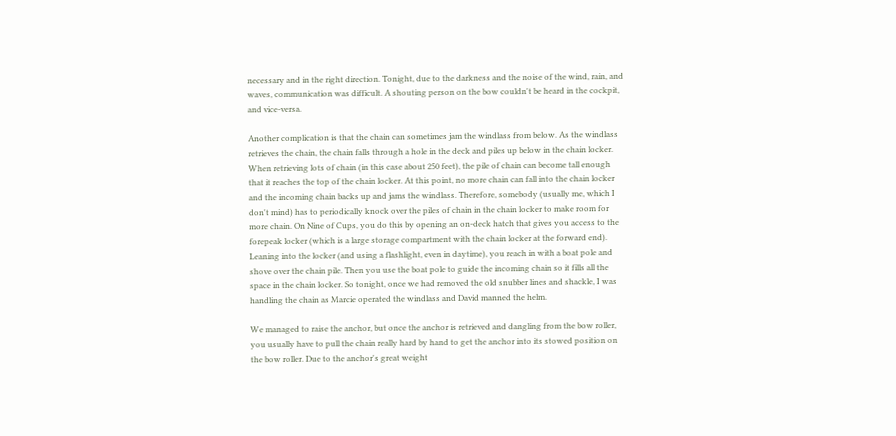necessary and in the right direction. Tonight, due to the darkness and the noise of the wind, rain, and waves, communication was difficult. A shouting person on the bow couldn't be heard in the cockpit, and vice-versa.

Another complication is that the chain can sometimes jam the windlass from below. As the windlass retrieves the chain, the chain falls through a hole in the deck and piles up below in the chain locker. When retrieving lots of chain (in this case about 250 feet), the pile of chain can become tall enough that it reaches the top of the chain locker. At this point, no more chain can fall into the chain locker and the incoming chain backs up and jams the windlass. Therefore, somebody (usually me, which I don't mind) has to periodically knock over the piles of chain in the chain locker to make room for more chain. On Nine of Cups, you do this by opening an on-deck hatch that gives you access to the forepeak locker (which is a large storage compartment with the chain locker at the forward end). Leaning into the locker (and using a flashlight, even in daytime), you reach in with a boat pole and shove over the chain pile. Then you use the boat pole to guide the incoming chain so it fills all the space in the chain locker. So tonight, once we had removed the old snubber lines and shackle, I was handling the chain as Marcie operated the windlass and David manned the helm.

We managed to raise the anchor, but once the anchor is retrieved and dangling from the bow roller, you usually have to pull the chain really hard by hand to get the anchor into its stowed position on the bow roller. Due to the anchor's great weight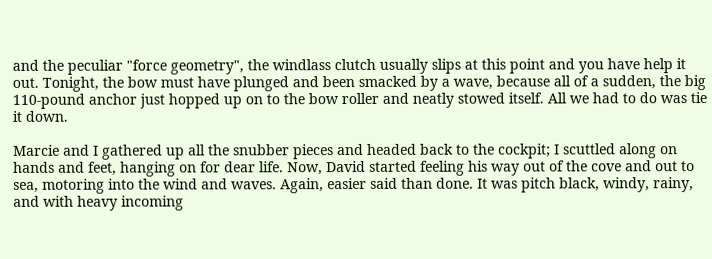and the peculiar "force geometry", the windlass clutch usually slips at this point and you have help it out. Tonight, the bow must have plunged and been smacked by a wave, because all of a sudden, the big 110-pound anchor just hopped up on to the bow roller and neatly stowed itself. All we had to do was tie it down.

Marcie and I gathered up all the snubber pieces and headed back to the cockpit; I scuttled along on hands and feet, hanging on for dear life. Now, David started feeling his way out of the cove and out to sea, motoring into the wind and waves. Again, easier said than done. It was pitch black, windy, rainy, and with heavy incoming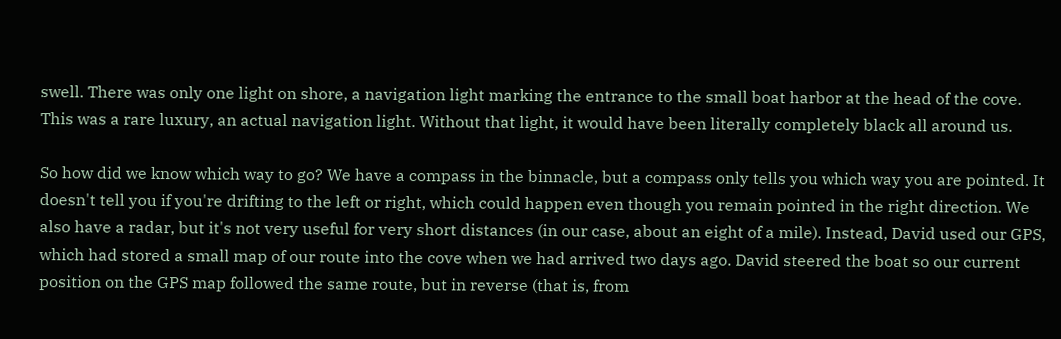swell. There was only one light on shore, a navigation light marking the entrance to the small boat harbor at the head of the cove. This was a rare luxury, an actual navigation light. Without that light, it would have been literally completely black all around us.

So how did we know which way to go? We have a compass in the binnacle, but a compass only tells you which way you are pointed. It doesn't tell you if you're drifting to the left or right, which could happen even though you remain pointed in the right direction. We also have a radar, but it's not very useful for very short distances (in our case, about an eight of a mile). Instead, David used our GPS, which had stored a small map of our route into the cove when we had arrived two days ago. David steered the boat so our current position on the GPS map followed the same route, but in reverse (that is, from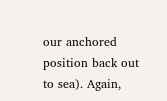our anchored position back out to sea). Again,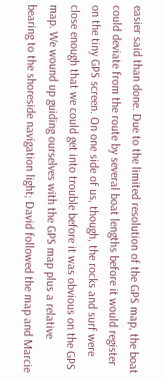easier said than done. Due to the limited resolution of the GPS map, the boat could deviate from the route by several boat lengths before it would register on the tiny GPS screen. On one side of us, though, the rocks and surf were close enough that we could get into trouble before it was obvious on the GPS map. We wound up guiding ourselves with the GPS map plus a relative bearing to the shoreside navigation light; David followed the map and Marcie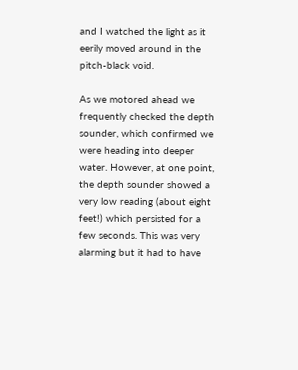and I watched the light as it eerily moved around in the pitch-black void.

As we motored ahead we frequently checked the depth sounder, which confirmed we were heading into deeper water. However, at one point, the depth sounder showed a very low reading (about eight feet!) which persisted for a few seconds. This was very alarming but it had to have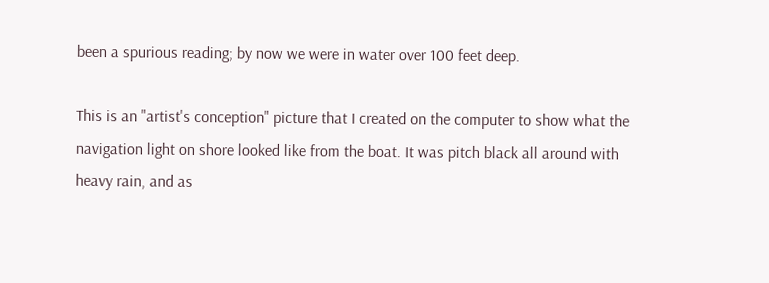been a spurious reading; by now we were in water over 100 feet deep.

This is an "artist's conception" picture that I created on the computer to show what the navigation light on shore looked like from the boat. It was pitch black all around with heavy rain, and as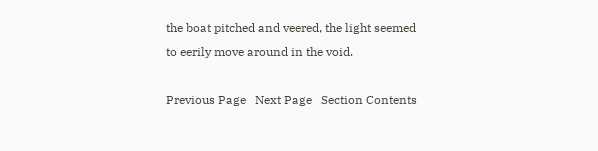the boat pitched and veered, the light seemed to eerily move around in the void.

Previous Page   Next Page   Section Contents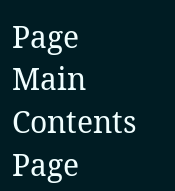Page   Main Contents Page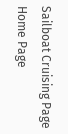Sailboat Cruising Page   Home Page